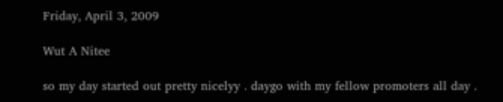Friday, April 3, 2009

Wut A Nitee

so my day started out pretty nicelyy . daygo with my fellow promoters all day .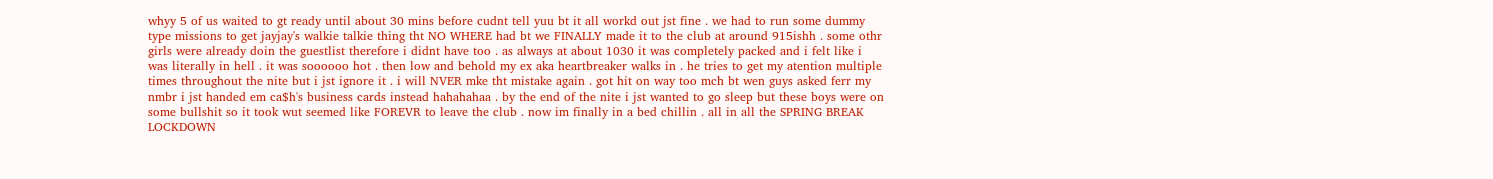whyy 5 of us waited to gt ready until about 30 mins before cudnt tell yuu bt it all workd out jst fine . we had to run some dummy type missions to get jayjay's walkie talkie thing tht NO WHERE had bt we FINALLY made it to the club at around 915ishh . some othr girls were already doin the guestlist therefore i didnt have too . as always at about 1030 it was completely packed and i felt like i was literally in hell . it was soooooo hot . then low and behold my ex aka heartbreaker walks in . he tries to get my atention multiple times throughout the nite but i jst ignore it . i will NVER mke tht mistake again . got hit on way too mch bt wen guys asked ferr my nmbr i jst handed em ca$h's business cards instead hahahahaa . by the end of the nite i jst wanted to go sleep but these boys were on some bullshit so it took wut seemed like FOREVR to leave the club . now im finally in a bed chillin . all in all the SPRING BREAK LOCKDOWN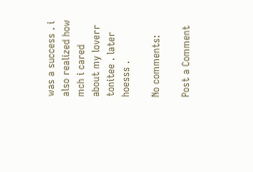was a success . i also realized how mch i cared about my loverr tonitee . later hoesss .

No comments:

Post a Comment